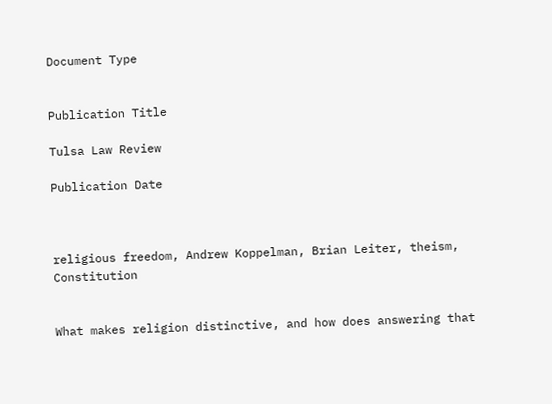Document Type


Publication Title

Tulsa Law Review

Publication Date



religious freedom, Andrew Koppelman, Brian Leiter, theism, Constitution


What makes religion distinctive, and how does answering that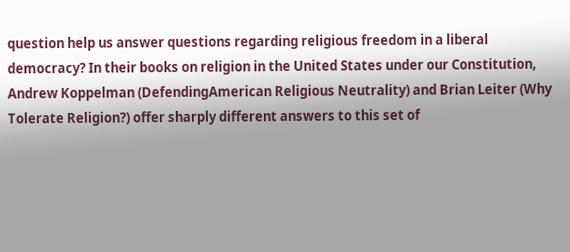question help us answer questions regarding religious freedom in a liberal democracy? In their books on religion in the United States under our Constitution, Andrew Koppelman (DefendingAmerican Religious Neutrality) and Brian Leiter (Why Tolerate Religion?) offer sharply different answers to this set of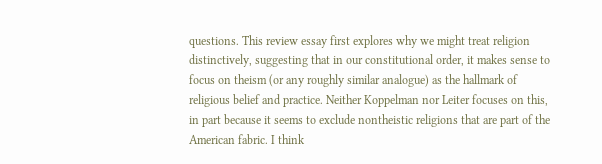questions. This review essay first explores why we might treat religion distinctively, suggesting that in our constitutional order, it makes sense to focus on theism (or any roughly similar analogue) as the hallmark of religious belief and practice. Neither Koppelman nor Leiter focuses on this, in part because it seems to exclude nontheistic religions that are part of the American fabric. I think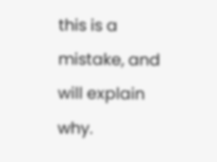this is a mistake, and will explain why.